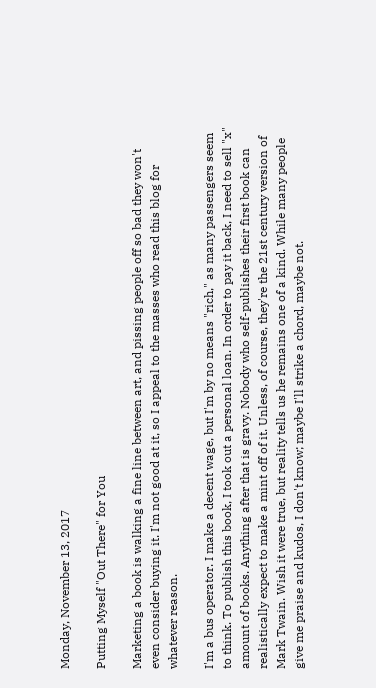Monday, November 13, 2017

Putting Myself "Out There" for You

Marketing a book is walking a fine line between art, and pissing people off so bad they won't even consider buying it. I'm not good at it, so I appeal to the masses who read this blog for whatever reason.

I'm a bus operator. I make a decent wage, but I'm by no means "rich," as many passengers seem to think. To publish this book, I took out a personal loan. In order to pay it back, I need to sell "x" amount of books. Anything after that is gravy. Nobody who self-publishes their first book can realistically expect to make a mint off of it. Unless, of course, they're the 21st century version of Mark Twain. Wish it were true, but reality tells us he remains one of a kind. While many people give me praise and kudos, I don't know; maybe I'll strike a chord, maybe not.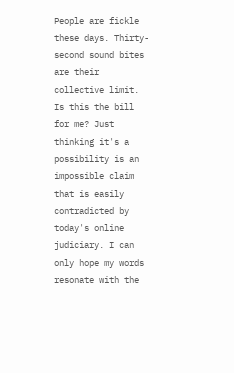People are fickle these days. Thirty-second sound bites are their collective limit. Is this the bill for me? Just thinking it's a possibility is an impossible claim that is easily contradicted by today's online judiciary. I can only hope my words resonate with the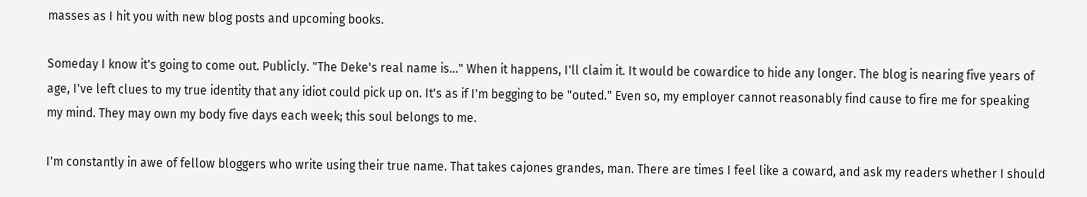masses as I hit you with new blog posts and upcoming books.

Someday I know it's going to come out. Publicly. "The Deke's real name is..." When it happens, I'll claim it. It would be cowardice to hide any longer. The blog is nearing five years of age, I've left clues to my true identity that any idiot could pick up on. It's as if I'm begging to be "outed." Even so, my employer cannot reasonably find cause to fire me for speaking my mind. They may own my body five days each week; this soul belongs to me.

I'm constantly in awe of fellow bloggers who write using their true name. That takes cajones grandes, man. There are times I feel like a coward, and ask my readers whether I should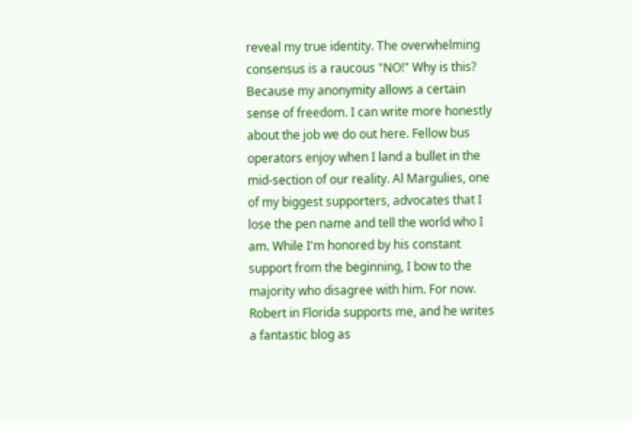reveal my true identity. The overwhelming consensus is a raucous "NO!" Why is this? Because my anonymity allows a certain sense of freedom. I can write more honestly about the job we do out here. Fellow bus operators enjoy when I land a bullet in the mid-section of our reality. Al Margulies, one of my biggest supporters, advocates that I lose the pen name and tell the world who I am. While I'm honored by his constant support from the beginning, I bow to the majority who disagree with him. For now. Robert in Florida supports me, and he writes a fantastic blog as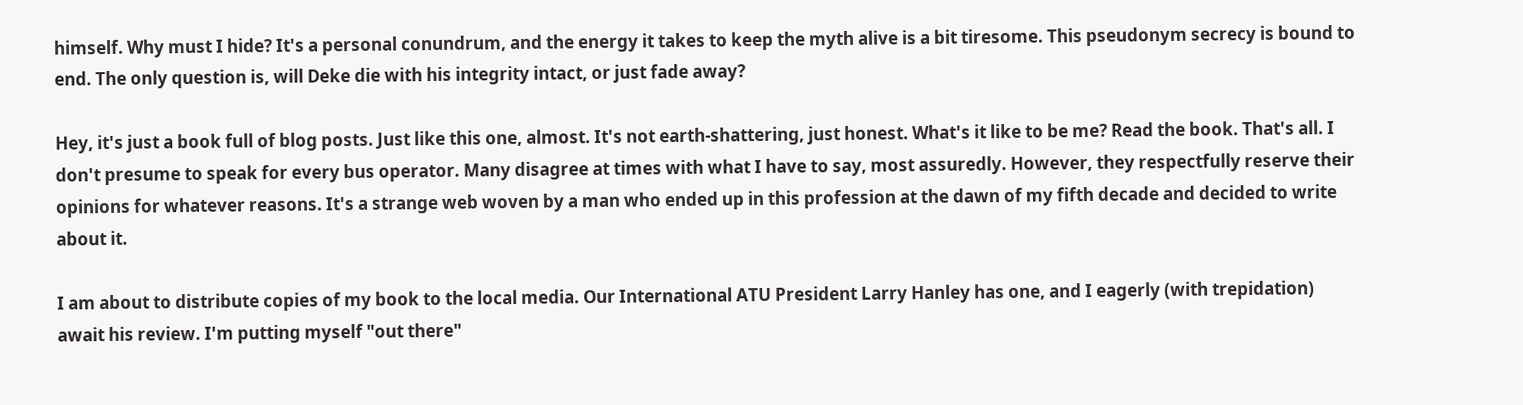himself. Why must I hide? It's a personal conundrum, and the energy it takes to keep the myth alive is a bit tiresome. This pseudonym secrecy is bound to end. The only question is, will Deke die with his integrity intact, or just fade away?

Hey, it's just a book full of blog posts. Just like this one, almost. It's not earth-shattering, just honest. What's it like to be me? Read the book. That's all. I don't presume to speak for every bus operator. Many disagree at times with what I have to say, most assuredly. However, they respectfully reserve their opinions for whatever reasons. It's a strange web woven by a man who ended up in this profession at the dawn of my fifth decade and decided to write about it.

I am about to distribute copies of my book to the local media. Our International ATU President Larry Hanley has one, and I eagerly (with trepidation) await his review. I'm putting myself "out there"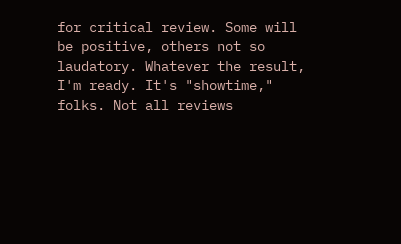for critical review. Some will be positive, others not so laudatory. Whatever the result, I'm ready. It's "showtime," folks. Not all reviews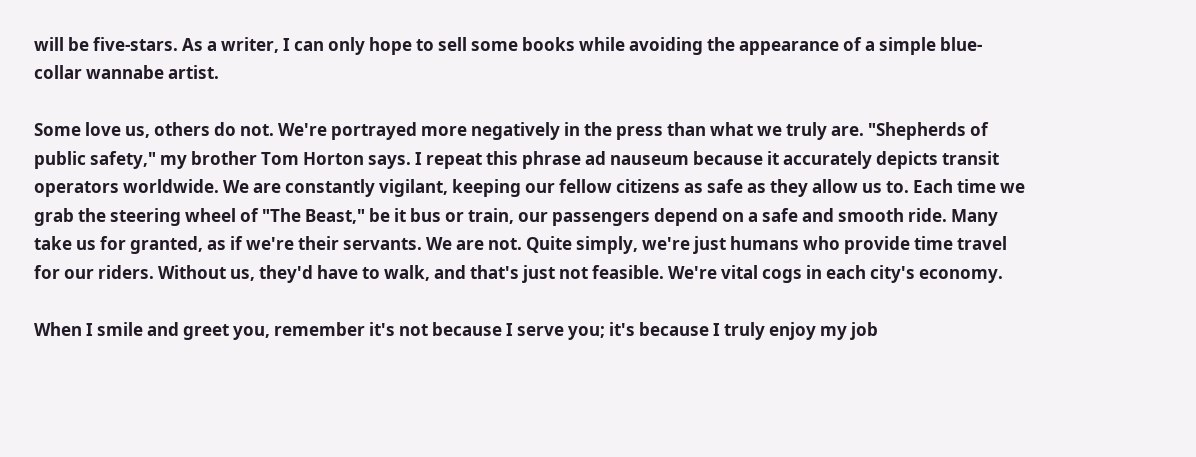will be five-stars. As a writer, I can only hope to sell some books while avoiding the appearance of a simple blue-collar wannabe artist.

Some love us, others do not. We're portrayed more negatively in the press than what we truly are. "Shepherds of public safety," my brother Tom Horton says. I repeat this phrase ad nauseum because it accurately depicts transit operators worldwide. We are constantly vigilant, keeping our fellow citizens as safe as they allow us to. Each time we grab the steering wheel of "The Beast," be it bus or train, our passengers depend on a safe and smooth ride. Many take us for granted, as if we're their servants. We are not. Quite simply, we're just humans who provide time travel for our riders. Without us, they'd have to walk, and that's just not feasible. We're vital cogs in each city's economy.

When I smile and greet you, remember it's not because I serve you; it's because I truly enjoy my job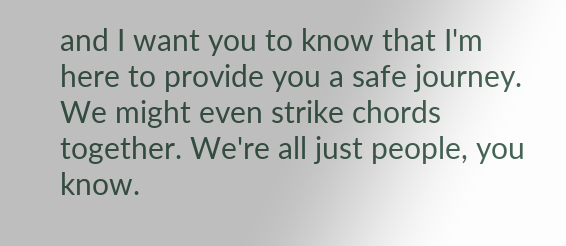and I want you to know that I'm here to provide you a safe journey. We might even strike chords together. We're all just people, you know.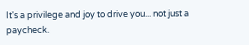It's a privilege and joy to drive you... not just a paycheck.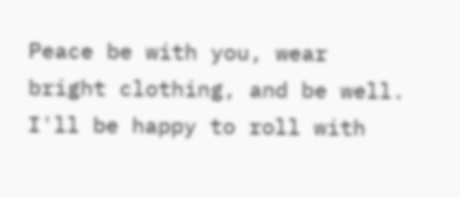Peace be with you, wear bright clothing, and be well. I'll be happy to roll with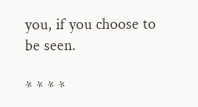you, if you choose to be seen.

* * * *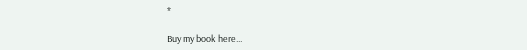*

Buy my book here...